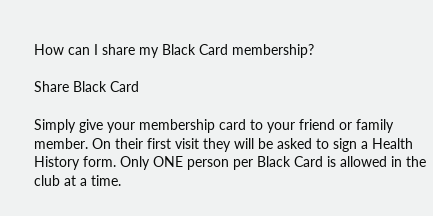How can I share my Black Card membership?

Share Black Card

Simply give your membership card to your friend or family member. On their first visit they will be asked to sign a Health History form. Only ONE person per Black Card is allowed in the club at a time.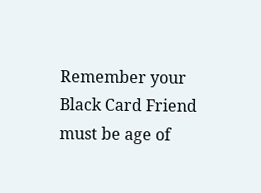Remember your Black Card Friend must be age of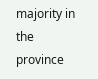majority in the province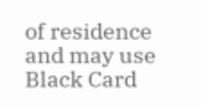of residence and may use Black Card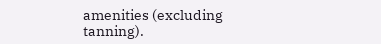amenities (excluding tanning).